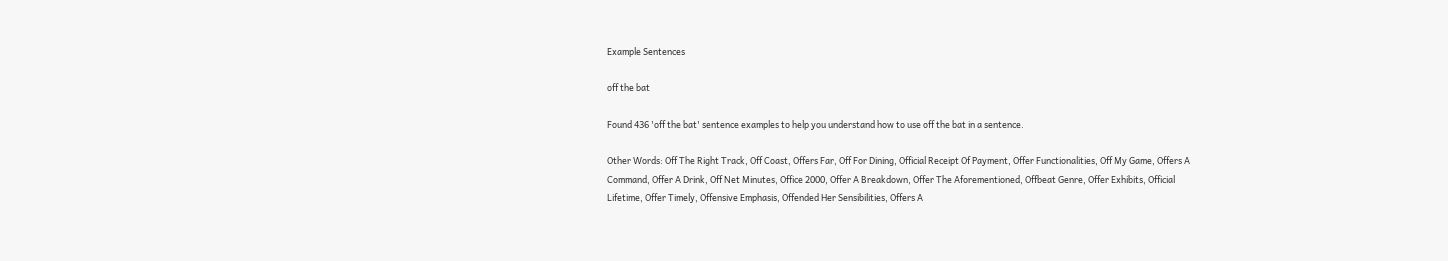Example Sentences

off the bat

Found 436 'off the bat' sentence examples to help you understand how to use off the bat in a sentence.

Other Words: Off The Right Track, Off Coast, Offers Far, Off For Dining, Official Receipt Of Payment, Offer Functionalities, Off My Game, Offers A Command, Offer A Drink, Off Net Minutes, Office 2000, Offer A Breakdown, Offer The Aforementioned, Offbeat Genre, Offer Exhibits, Official Lifetime, Offer Timely, Offensive Emphasis, Offended Her Sensibilities, Offers A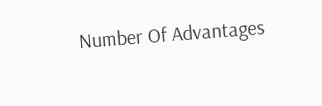Number Of Advantages